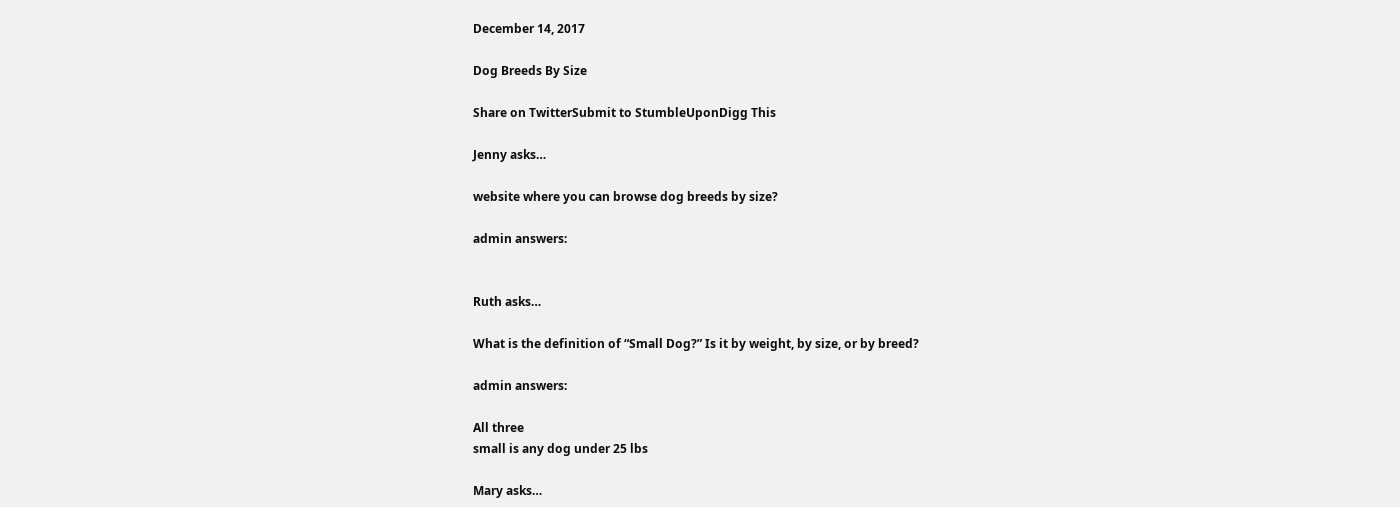December 14, 2017

Dog Breeds By Size

Share on TwitterSubmit to StumbleUponDigg This

Jenny asks…

website where you can browse dog breeds by size?

admin answers:


Ruth asks…

What is the definition of “Small Dog?” Is it by weight, by size, or by breed?

admin answers:

All three
small is any dog under 25 lbs

Mary asks…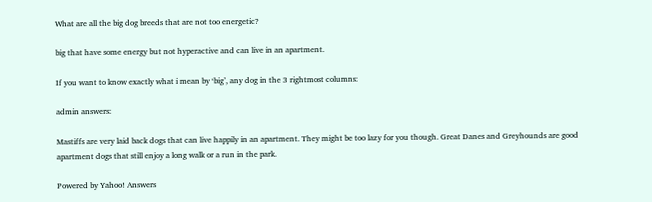What are all the big dog breeds that are not too energetic?

big that have some energy but not hyperactive and can live in an apartment.

If you want to know exactly what i mean by ‘big’, any dog in the 3 rightmost columns:

admin answers:

Mastiffs are very laid back dogs that can live happily in an apartment. They might be too lazy for you though. Great Danes and Greyhounds are good apartment dogs that still enjoy a long walk or a run in the park.

Powered by Yahoo! Answers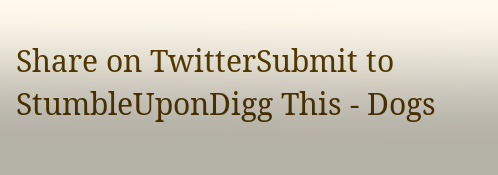Share on TwitterSubmit to StumbleUponDigg This - Dogs